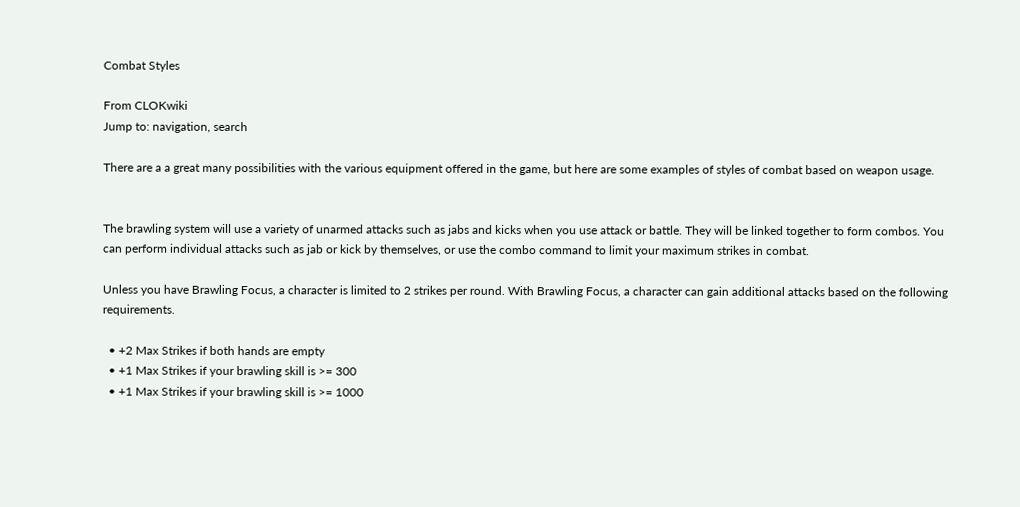Combat Styles

From CLOKwiki
Jump to: navigation, search

There are a a great many possibilities with the various equipment offered in the game, but here are some examples of styles of combat based on weapon usage.


The brawling system will use a variety of unarmed attacks such as jabs and kicks when you use attack or battle. They will be linked together to form combos. You can perform individual attacks such as jab or kick by themselves, or use the combo command to limit your maximum strikes in combat.

Unless you have Brawling Focus, a character is limited to 2 strikes per round. With Brawling Focus, a character can gain additional attacks based on the following requirements.

  • +2 Max Strikes if both hands are empty
  • +1 Max Strikes if your brawling skill is >= 300
  • +1 Max Strikes if your brawling skill is >= 1000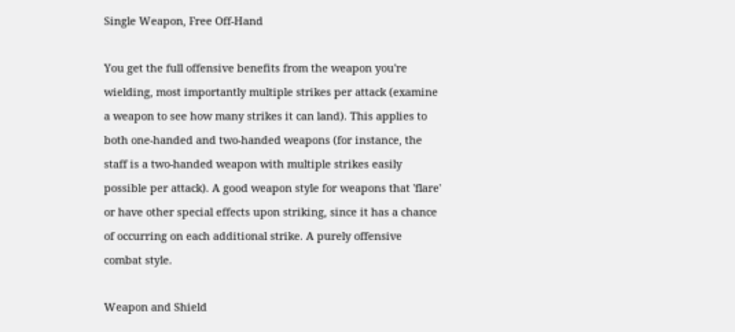Single Weapon, Free Off-Hand

You get the full offensive benefits from the weapon you're wielding, most importantly multiple strikes per attack (examine a weapon to see how many strikes it can land). This applies to both one-handed and two-handed weapons (for instance, the staff is a two-handed weapon with multiple strikes easily possible per attack). A good weapon style for weapons that 'flare' or have other special effects upon striking, since it has a chance of occurring on each additional strike. A purely offensive combat style.

Weapon and Shield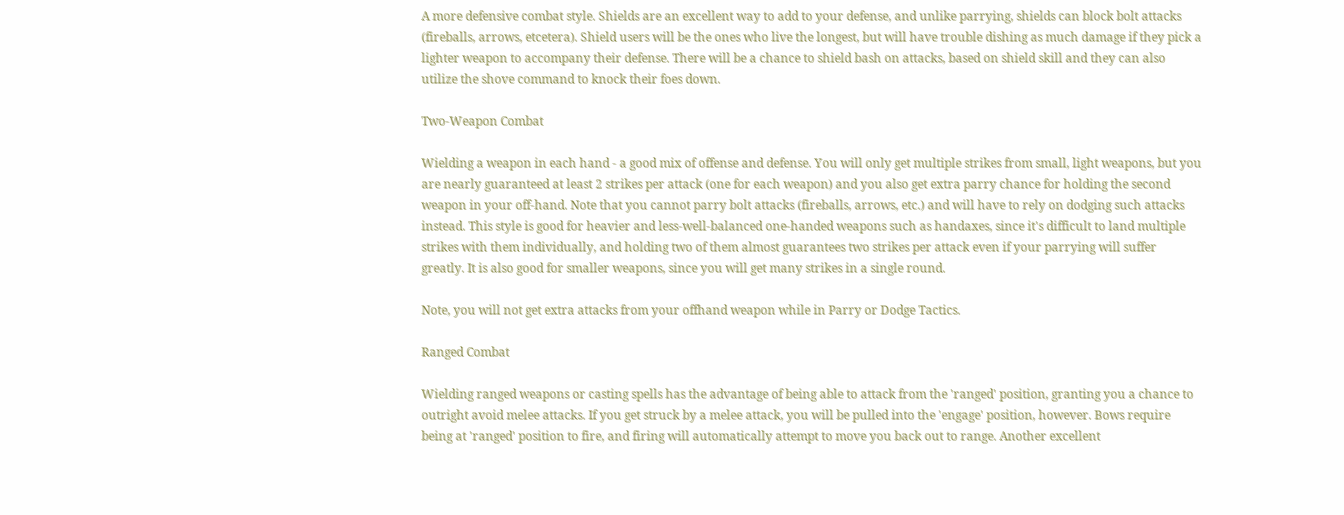A more defensive combat style. Shields are an excellent way to add to your defense, and unlike parrying, shields can block bolt attacks (fireballs, arrows, etcetera). Shield users will be the ones who live the longest, but will have trouble dishing as much damage if they pick a lighter weapon to accompany their defense. There will be a chance to shield bash on attacks, based on shield skill and they can also utilize the shove command to knock their foes down.

Two-Weapon Combat

Wielding a weapon in each hand - a good mix of offense and defense. You will only get multiple strikes from small, light weapons, but you are nearly guaranteed at least 2 strikes per attack (one for each weapon) and you also get extra parry chance for holding the second weapon in your off-hand. Note that you cannot parry bolt attacks (fireballs, arrows, etc.) and will have to rely on dodging such attacks instead. This style is good for heavier and less-well-balanced one-handed weapons such as handaxes, since it's difficult to land multiple strikes with them individually, and holding two of them almost guarantees two strikes per attack even if your parrying will suffer greatly. It is also good for smaller weapons, since you will get many strikes in a single round.

Note, you will not get extra attacks from your offhand weapon while in Parry or Dodge Tactics.

Ranged Combat

Wielding ranged weapons or casting spells has the advantage of being able to attack from the 'ranged' position, granting you a chance to outright avoid melee attacks. If you get struck by a melee attack, you will be pulled into the 'engage' position, however. Bows require being at 'ranged' position to fire, and firing will automatically attempt to move you back out to range. Another excellent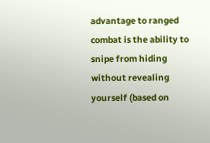advantage to ranged combat is the ability to snipe from hiding without revealing yourself (based on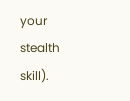your stealth skill).